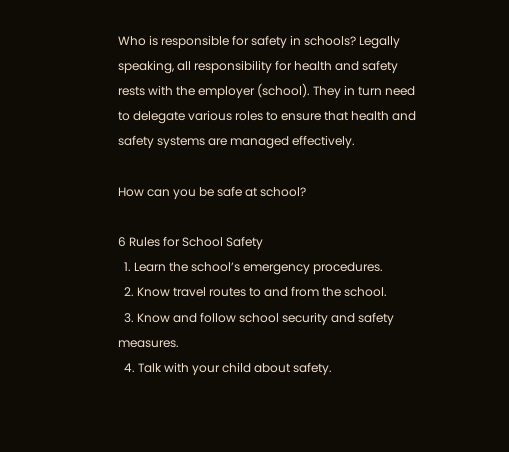Who is responsible for safety in schools? Legally speaking, all responsibility for health and safety rests with the employer (school). They in turn need to delegate various roles to ensure that health and safety systems are managed effectively.

How can you be safe at school?

6 Rules for School Safety
  1. Learn the school’s emergency procedures.
  2. Know travel routes to and from the school.
  3. Know and follow school security and safety measures.
  4. Talk with your child about safety.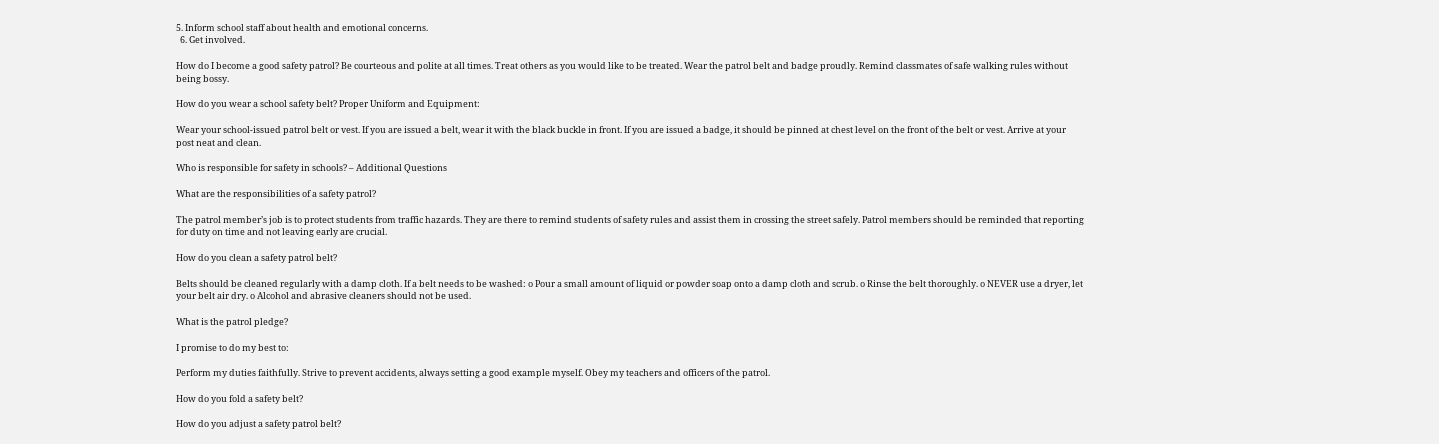5. Inform school staff about health and emotional concerns.
  6. Get involved.

How do I become a good safety patrol? Be courteous and polite at all times. Treat others as you would like to be treated. Wear the patrol belt and badge proudly. Remind classmates of safe walking rules without being bossy.

How do you wear a school safety belt? Proper Uniform and Equipment:

Wear your school-issued patrol belt or vest. If you are issued a belt, wear it with the black buckle in front. If you are issued a badge, it should be pinned at chest level on the front of the belt or vest. Arrive at your post neat and clean.

Who is responsible for safety in schools? – Additional Questions

What are the responsibilities of a safety patrol?

The patrol member’s job is to protect students from traffic hazards. They are there to remind students of safety rules and assist them in crossing the street safely. Patrol members should be reminded that reporting for duty on time and not leaving early are crucial.

How do you clean a safety patrol belt?

Belts should be cleaned regularly with a damp cloth. If a belt needs to be washed: o Pour a small amount of liquid or powder soap onto a damp cloth and scrub. o Rinse the belt thoroughly. o NEVER use a dryer, let your belt air dry. o Alcohol and abrasive cleaners should not be used.

What is the patrol pledge?

I promise to do my best to:

Perform my duties faithfully. Strive to prevent accidents, always setting a good example myself. Obey my teachers and officers of the patrol.

How do you fold a safety belt?

How do you adjust a safety patrol belt?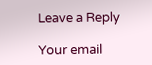Leave a Reply

Your email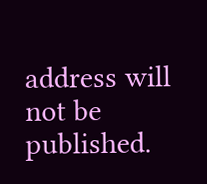address will not be published.